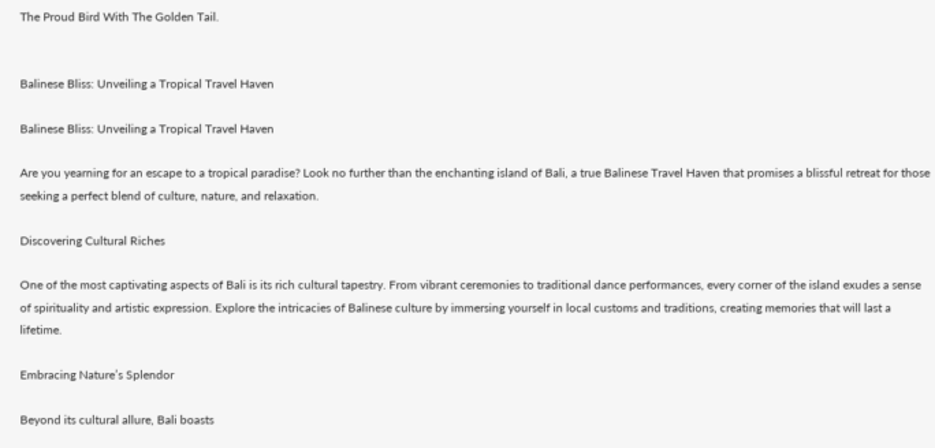The Proud Bird With The Golden Tail.


Balinese Bliss: Unveiling a Tropical Travel Haven

Balinese Bliss: Unveiling a Tropical Travel Haven

Are you yearning for an escape to a tropical paradise? Look no further than the enchanting island of Bali, a true Balinese Travel Haven that promises a blissful retreat for those seeking a perfect blend of culture, nature, and relaxation.

Discovering Cultural Riches

One of the most captivating aspects of Bali is its rich cultural tapestry. From vibrant ceremonies to traditional dance performances, every corner of the island exudes a sense of spirituality and artistic expression. Explore the intricacies of Balinese culture by immersing yourself in local customs and traditions, creating memories that will last a lifetime.

Embracing Nature’s Splendor

Beyond its cultural allure, Bali boasts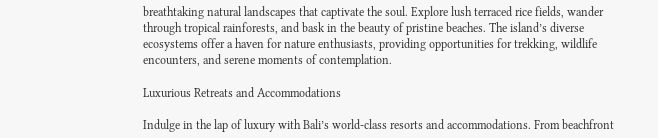breathtaking natural landscapes that captivate the soul. Explore lush terraced rice fields, wander through tropical rainforests, and bask in the beauty of pristine beaches. The island’s diverse ecosystems offer a haven for nature enthusiasts, providing opportunities for trekking, wildlife encounters, and serene moments of contemplation.

Luxurious Retreats and Accommodations

Indulge in the lap of luxury with Bali’s world-class resorts and accommodations. From beachfront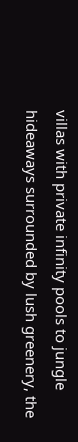villas with private infinity pools to jungle hideaways surrounded by lush greenery, the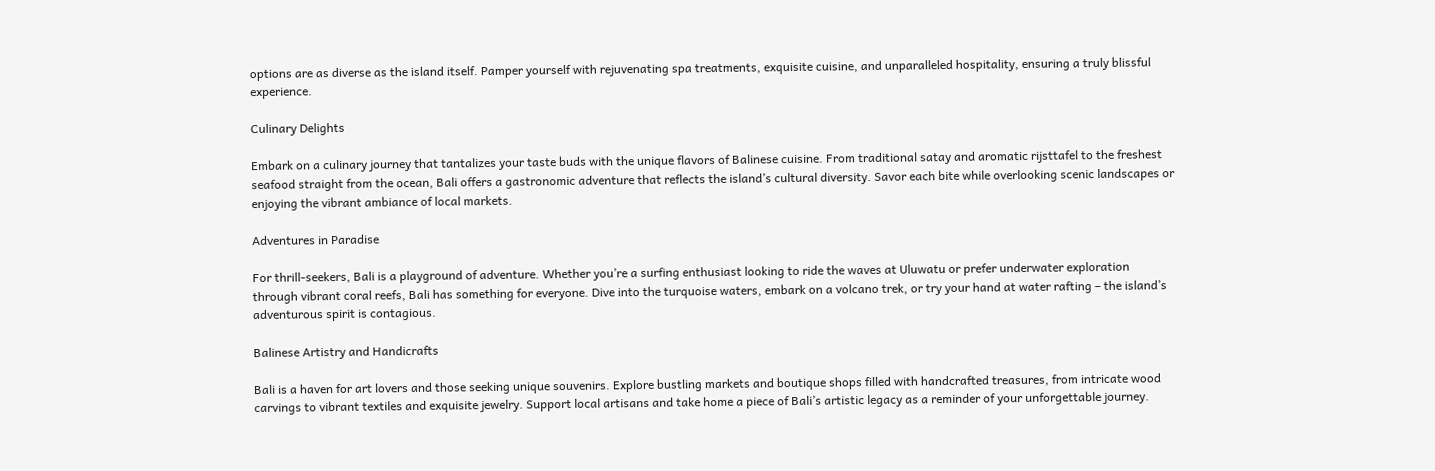options are as diverse as the island itself. Pamper yourself with rejuvenating spa treatments, exquisite cuisine, and unparalleled hospitality, ensuring a truly blissful experience.

Culinary Delights

Embark on a culinary journey that tantalizes your taste buds with the unique flavors of Balinese cuisine. From traditional satay and aromatic rijsttafel to the freshest seafood straight from the ocean, Bali offers a gastronomic adventure that reflects the island’s cultural diversity. Savor each bite while overlooking scenic landscapes or enjoying the vibrant ambiance of local markets.

Adventures in Paradise

For thrill-seekers, Bali is a playground of adventure. Whether you’re a surfing enthusiast looking to ride the waves at Uluwatu or prefer underwater exploration through vibrant coral reefs, Bali has something for everyone. Dive into the turquoise waters, embark on a volcano trek, or try your hand at water rafting – the island’s adventurous spirit is contagious.

Balinese Artistry and Handicrafts

Bali is a haven for art lovers and those seeking unique souvenirs. Explore bustling markets and boutique shops filled with handcrafted treasures, from intricate wood carvings to vibrant textiles and exquisite jewelry. Support local artisans and take home a piece of Bali’s artistic legacy as a reminder of your unforgettable journey.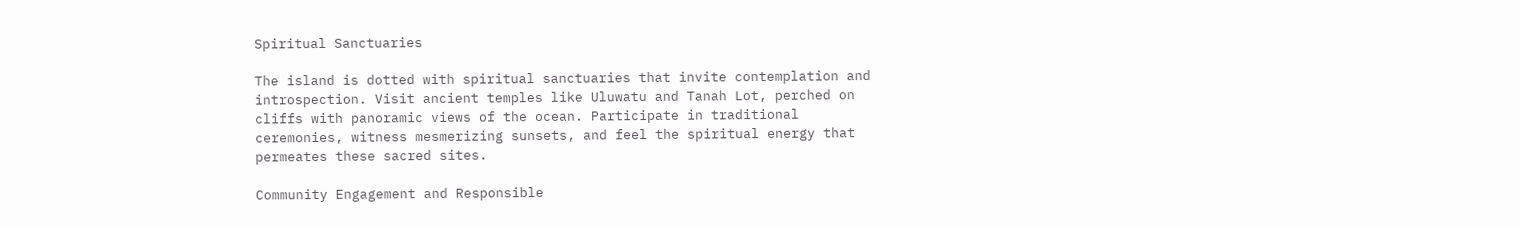Spiritual Sanctuaries

The island is dotted with spiritual sanctuaries that invite contemplation and introspection. Visit ancient temples like Uluwatu and Tanah Lot, perched on cliffs with panoramic views of the ocean. Participate in traditional ceremonies, witness mesmerizing sunsets, and feel the spiritual energy that permeates these sacred sites.

Community Engagement and Responsible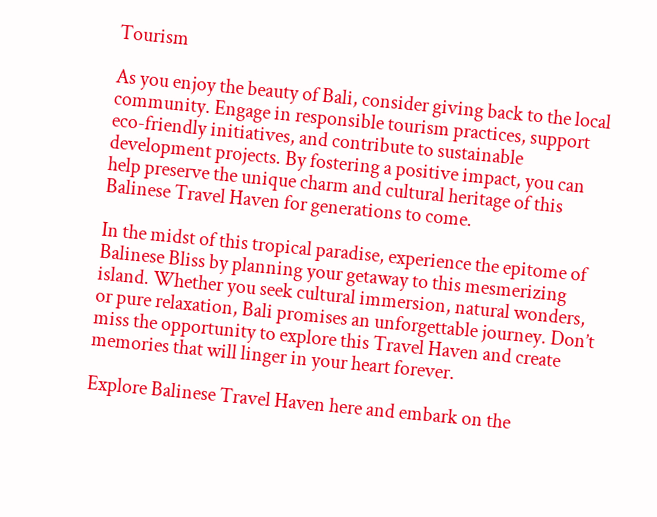Tourism

As you enjoy the beauty of Bali, consider giving back to the local community. Engage in responsible tourism practices, support eco-friendly initiatives, and contribute to sustainable development projects. By fostering a positive impact, you can help preserve the unique charm and cultural heritage of this Balinese Travel Haven for generations to come.

In the midst of this tropical paradise, experience the epitome of Balinese Bliss by planning your getaway to this mesmerizing island. Whether you seek cultural immersion, natural wonders, or pure relaxation, Bali promises an unforgettable journey. Don’t miss the opportunity to explore this Travel Haven and create memories that will linger in your heart forever.

Explore Balinese Travel Haven here and embark on the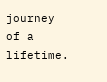journey of a lifetime.